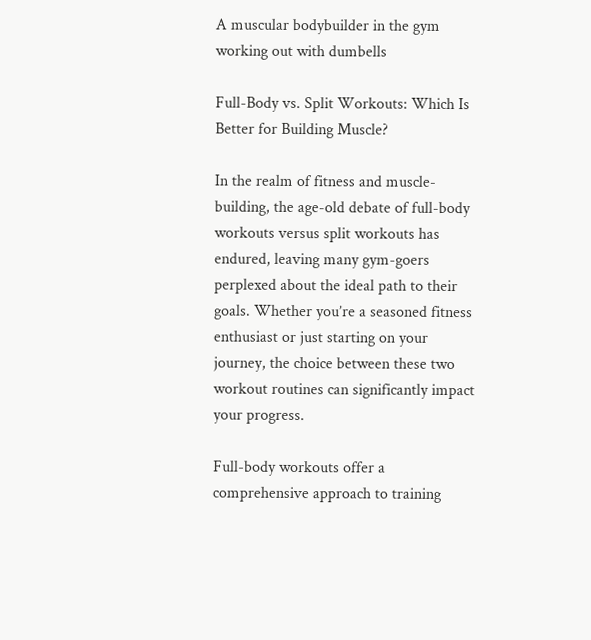A muscular bodybuilder in the gym working out with dumbells

Full-Body vs. Split Workouts: Which Is Better for Building Muscle?

In the realm of fitness and muscle-building, the age-old debate of full-body workouts versus split workouts has endured, leaving many gym-goers perplexed about the ideal path to their goals. Whether you’re a seasoned fitness enthusiast or just starting on your journey, the choice between these two workout routines can significantly impact your progress.

Full-body workouts offer a comprehensive approach to training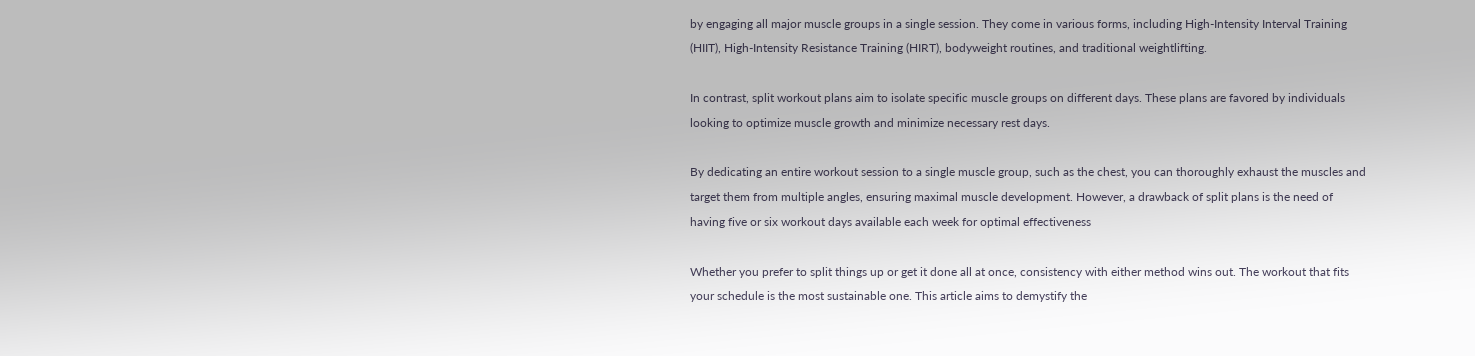by engaging all major muscle groups in a single session. They come in various forms, including High-Intensity Interval Training (HIIT), High-Intensity Resistance Training (HIRT), bodyweight routines, and traditional weightlifting.

In contrast, split workout plans aim to isolate specific muscle groups on different days. These plans are favored by individuals looking to optimize muscle growth and minimize necessary rest days.

By dedicating an entire workout session to a single muscle group, such as the chest, you can thoroughly exhaust the muscles and target them from multiple angles, ensuring maximal muscle development. However, a drawback of split plans is the need of having five or six workout days available each week for optimal effectiveness

Whether you prefer to split things up or get it done all at once, consistency with either method wins out. The workout that fits your schedule is the most sustainable one. This article aims to demystify the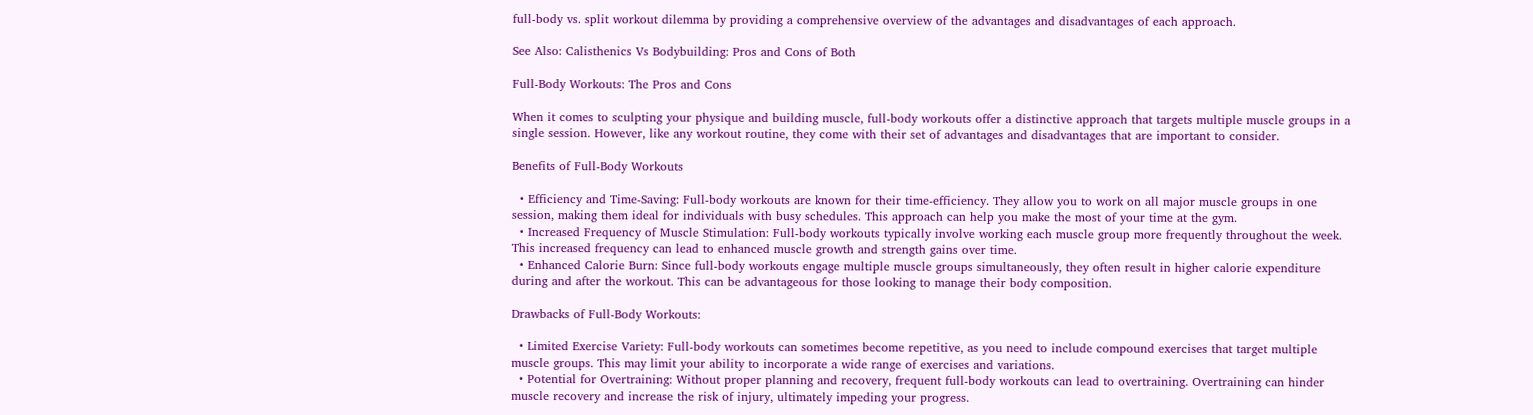full-body vs. split workout dilemma by providing a comprehensive overview of the advantages and disadvantages of each approach.

See Also: Calisthenics Vs Bodybuilding: Pros and Cons of Both

Full-Body Workouts: The Pros and Cons

When it comes to sculpting your physique and building muscle, full-body workouts offer a distinctive approach that targets multiple muscle groups in a single session. However, like any workout routine, they come with their set of advantages and disadvantages that are important to consider.

Benefits of Full-Body Workouts

  • Efficiency and Time-Saving: Full-body workouts are known for their time-efficiency. They allow you to work on all major muscle groups in one session, making them ideal for individuals with busy schedules. This approach can help you make the most of your time at the gym.
  • Increased Frequency of Muscle Stimulation: Full-body workouts typically involve working each muscle group more frequently throughout the week. This increased frequency can lead to enhanced muscle growth and strength gains over time.
  • Enhanced Calorie Burn: Since full-body workouts engage multiple muscle groups simultaneously, they often result in higher calorie expenditure during and after the workout. This can be advantageous for those looking to manage their body composition.

Drawbacks of Full-Body Workouts:

  • Limited Exercise Variety: Full-body workouts can sometimes become repetitive, as you need to include compound exercises that target multiple muscle groups. This may limit your ability to incorporate a wide range of exercises and variations.
  • Potential for Overtraining: Without proper planning and recovery, frequent full-body workouts can lead to overtraining. Overtraining can hinder muscle recovery and increase the risk of injury, ultimately impeding your progress.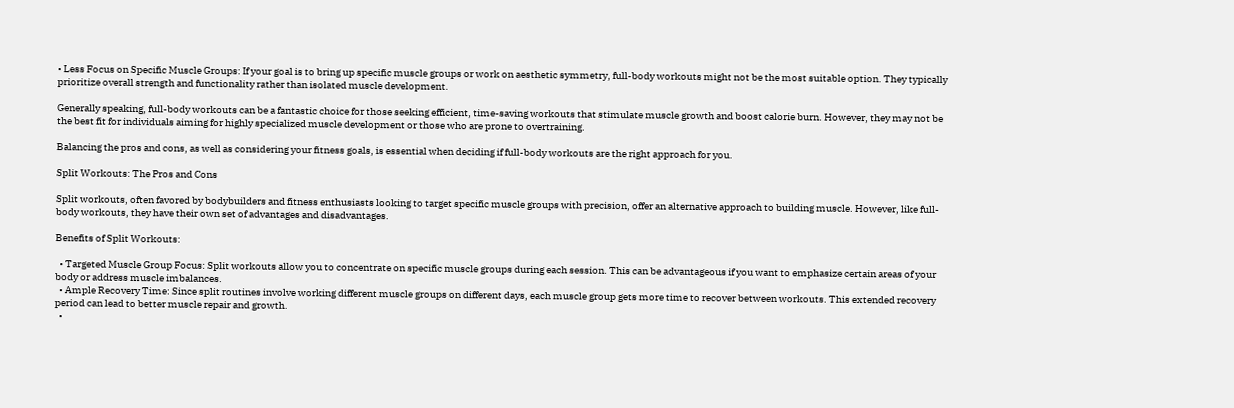• Less Focus on Specific Muscle Groups: If your goal is to bring up specific muscle groups or work on aesthetic symmetry, full-body workouts might not be the most suitable option. They typically prioritize overall strength and functionality rather than isolated muscle development.

Generally speaking, full-body workouts can be a fantastic choice for those seeking efficient, time-saving workouts that stimulate muscle growth and boost calorie burn. However, they may not be the best fit for individuals aiming for highly specialized muscle development or those who are prone to overtraining.

Balancing the pros and cons, as well as considering your fitness goals, is essential when deciding if full-body workouts are the right approach for you.

Split Workouts: The Pros and Cons

Split workouts, often favored by bodybuilders and fitness enthusiasts looking to target specific muscle groups with precision, offer an alternative approach to building muscle. However, like full-body workouts, they have their own set of advantages and disadvantages.

Benefits of Split Workouts:

  • Targeted Muscle Group Focus: Split workouts allow you to concentrate on specific muscle groups during each session. This can be advantageous if you want to emphasize certain areas of your body or address muscle imbalances.
  • Ample Recovery Time: Since split routines involve working different muscle groups on different days, each muscle group gets more time to recover between workouts. This extended recovery period can lead to better muscle repair and growth.
  •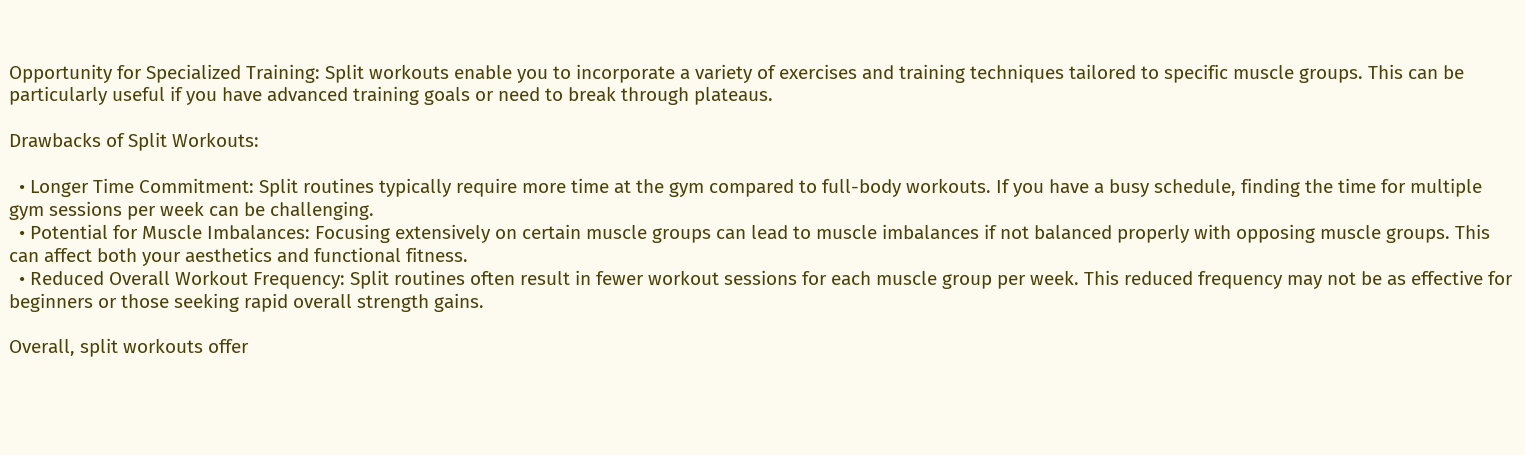Opportunity for Specialized Training: Split workouts enable you to incorporate a variety of exercises and training techniques tailored to specific muscle groups. This can be particularly useful if you have advanced training goals or need to break through plateaus.

Drawbacks of Split Workouts:

  • Longer Time Commitment: Split routines typically require more time at the gym compared to full-body workouts. If you have a busy schedule, finding the time for multiple gym sessions per week can be challenging.
  • Potential for Muscle Imbalances: Focusing extensively on certain muscle groups can lead to muscle imbalances if not balanced properly with opposing muscle groups. This can affect both your aesthetics and functional fitness.
  • Reduced Overall Workout Frequency: Split routines often result in fewer workout sessions for each muscle group per week. This reduced frequency may not be as effective for beginners or those seeking rapid overall strength gains.

Overall, split workouts offer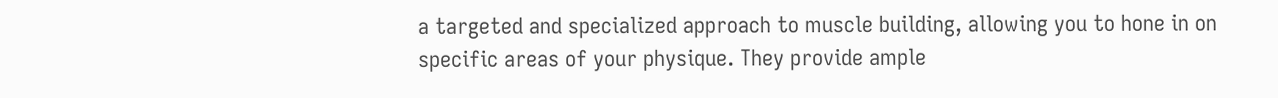a targeted and specialized approach to muscle building, allowing you to hone in on specific areas of your physique. They provide ample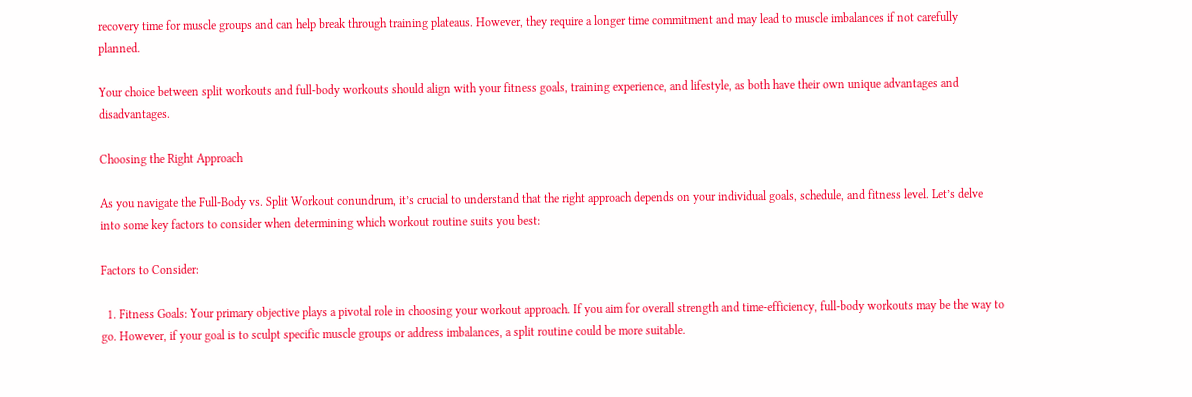recovery time for muscle groups and can help break through training plateaus. However, they require a longer time commitment and may lead to muscle imbalances if not carefully planned.

Your choice between split workouts and full-body workouts should align with your fitness goals, training experience, and lifestyle, as both have their own unique advantages and disadvantages.

Choosing the Right Approach

As you navigate the Full-Body vs. Split Workout conundrum, it’s crucial to understand that the right approach depends on your individual goals, schedule, and fitness level. Let’s delve into some key factors to consider when determining which workout routine suits you best:

Factors to Consider:

  1. Fitness Goals: Your primary objective plays a pivotal role in choosing your workout approach. If you aim for overall strength and time-efficiency, full-body workouts may be the way to go. However, if your goal is to sculpt specific muscle groups or address imbalances, a split routine could be more suitable.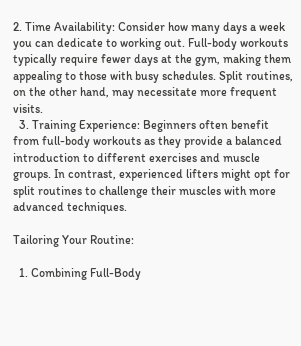2. Time Availability: Consider how many days a week you can dedicate to working out. Full-body workouts typically require fewer days at the gym, making them appealing to those with busy schedules. Split routines, on the other hand, may necessitate more frequent visits.
  3. Training Experience: Beginners often benefit from full-body workouts as they provide a balanced introduction to different exercises and muscle groups. In contrast, experienced lifters might opt for split routines to challenge their muscles with more advanced techniques.

Tailoring Your Routine:

  1. Combining Full-Body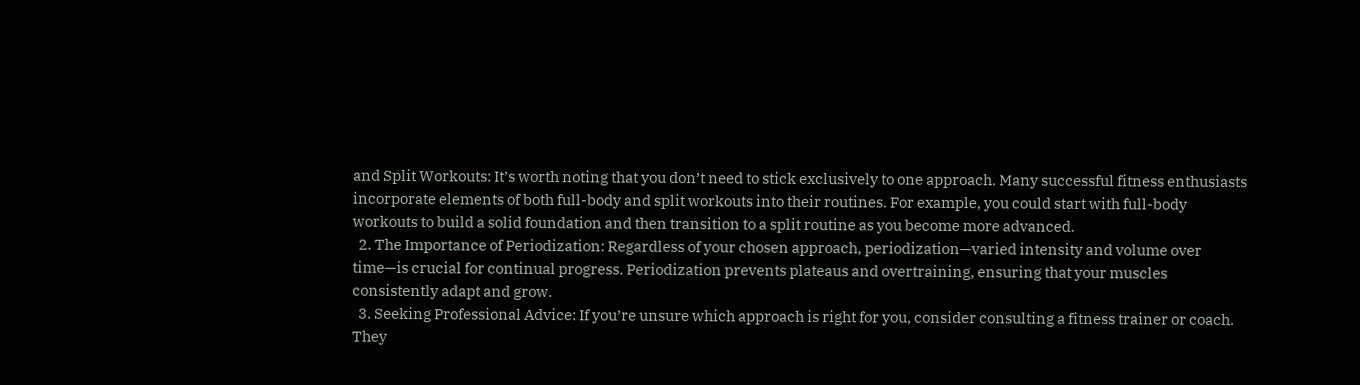and Split Workouts: It’s worth noting that you don’t need to stick exclusively to one approach. Many successful fitness enthusiasts incorporate elements of both full-body and split workouts into their routines. For example, you could start with full-body workouts to build a solid foundation and then transition to a split routine as you become more advanced.
  2. The Importance of Periodization: Regardless of your chosen approach, periodization—varied intensity and volume over time—is crucial for continual progress. Periodization prevents plateaus and overtraining, ensuring that your muscles consistently adapt and grow.
  3. Seeking Professional Advice: If you’re unsure which approach is right for you, consider consulting a fitness trainer or coach. They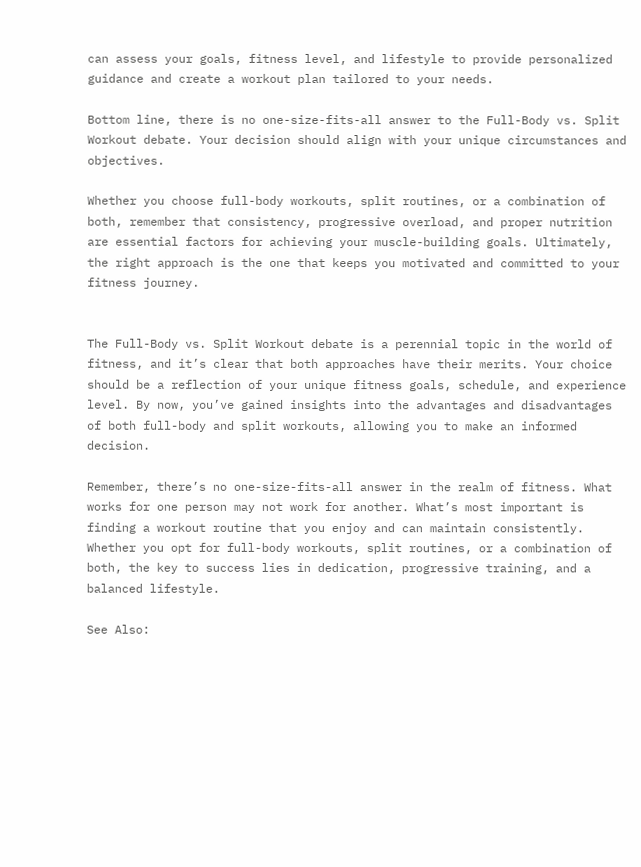can assess your goals, fitness level, and lifestyle to provide personalized guidance and create a workout plan tailored to your needs.

Bottom line, there is no one-size-fits-all answer to the Full-Body vs. Split Workout debate. Your decision should align with your unique circumstances and objectives.

Whether you choose full-body workouts, split routines, or a combination of both, remember that consistency, progressive overload, and proper nutrition are essential factors for achieving your muscle-building goals. Ultimately, the right approach is the one that keeps you motivated and committed to your fitness journey.


The Full-Body vs. Split Workout debate is a perennial topic in the world of fitness, and it’s clear that both approaches have their merits. Your choice should be a reflection of your unique fitness goals, schedule, and experience level. By now, you’ve gained insights into the advantages and disadvantages of both full-body and split workouts, allowing you to make an informed decision.

Remember, there’s no one-size-fits-all answer in the realm of fitness. What works for one person may not work for another. What’s most important is finding a workout routine that you enjoy and can maintain consistently. Whether you opt for full-body workouts, split routines, or a combination of both, the key to success lies in dedication, progressive training, and a balanced lifestyle.

See Also: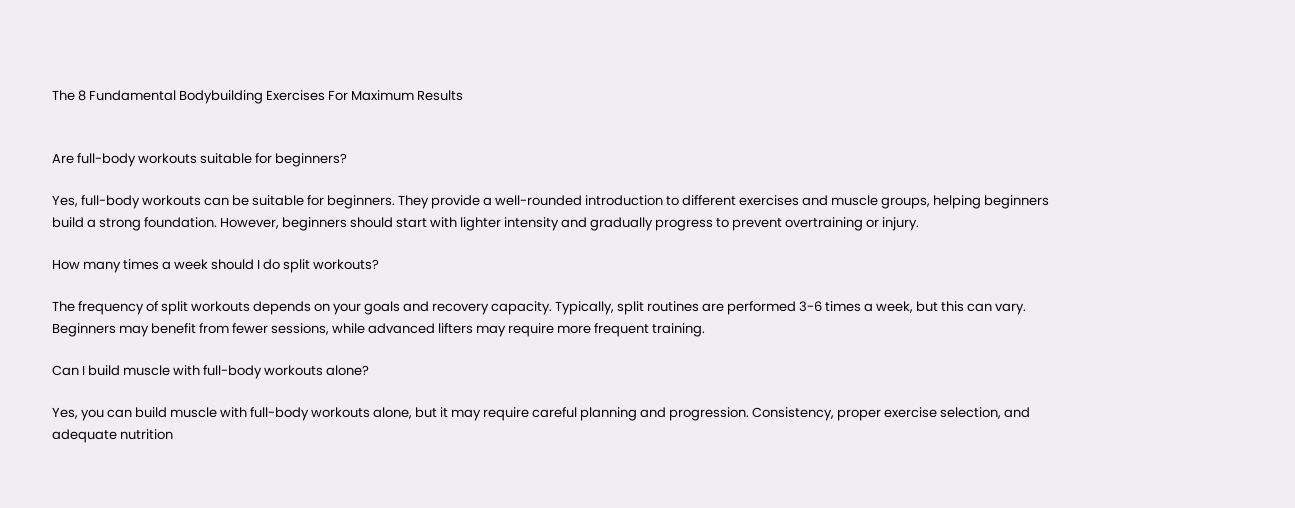The 8 Fundamental Bodybuilding Exercises For Maximum Results


Are full-body workouts suitable for beginners?

Yes, full-body workouts can be suitable for beginners. They provide a well-rounded introduction to different exercises and muscle groups, helping beginners build a strong foundation. However, beginners should start with lighter intensity and gradually progress to prevent overtraining or injury.

How many times a week should I do split workouts?

The frequency of split workouts depends on your goals and recovery capacity. Typically, split routines are performed 3-6 times a week, but this can vary. Beginners may benefit from fewer sessions, while advanced lifters may require more frequent training.

Can I build muscle with full-body workouts alone?

Yes, you can build muscle with full-body workouts alone, but it may require careful planning and progression. Consistency, proper exercise selection, and adequate nutrition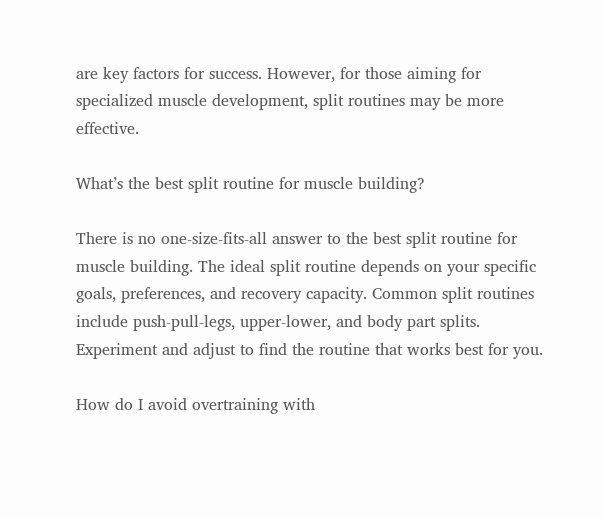are key factors for success. However, for those aiming for specialized muscle development, split routines may be more effective.

What’s the best split routine for muscle building?

There is no one-size-fits-all answer to the best split routine for muscle building. The ideal split routine depends on your specific goals, preferences, and recovery capacity. Common split routines include push-pull-legs, upper-lower, and body part splits. Experiment and adjust to find the routine that works best for you.

How do I avoid overtraining with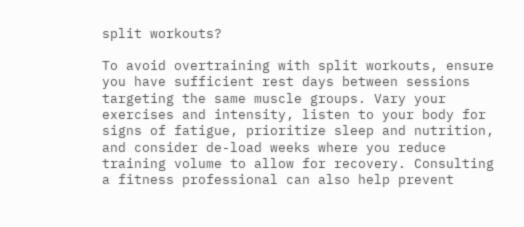split workouts?

To avoid overtraining with split workouts, ensure you have sufficient rest days between sessions targeting the same muscle groups. Vary your exercises and intensity, listen to your body for signs of fatigue, prioritize sleep and nutrition, and consider de-load weeks where you reduce training volume to allow for recovery. Consulting a fitness professional can also help prevent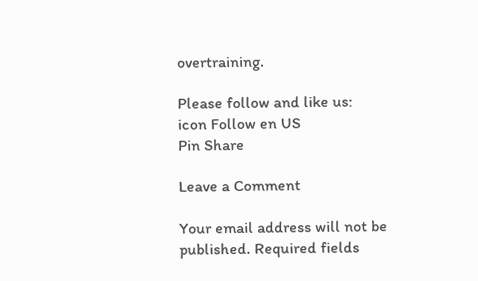overtraining.

Please follow and like us:
icon Follow en US
Pin Share

Leave a Comment

Your email address will not be published. Required fields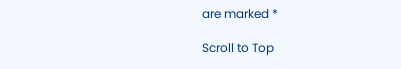are marked *

Scroll to Top